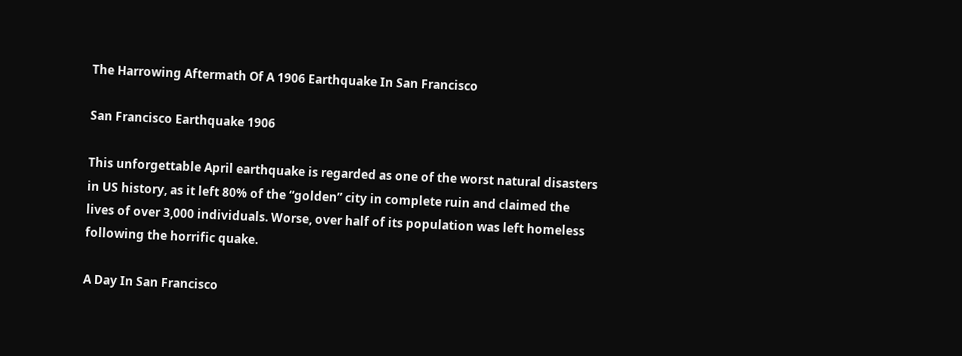The Harrowing Aftermath Of A 1906 Earthquake In San Francisco

San Francisco Earthquake 1906

This unforgettable April earthquake is regarded as one of the worst natural disasters in US history, as it left 80% of the “golden” city in complete ruin and claimed the lives of over 3,000 individuals. Worse, over half of its population was left homeless following the horrific quake.

A Day In San Francisco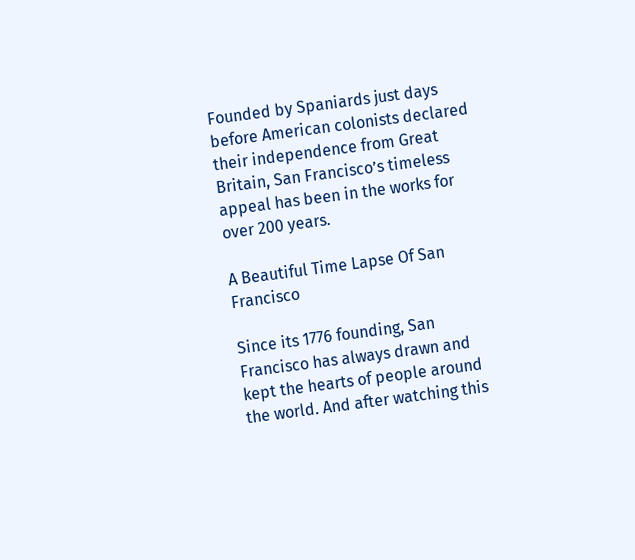Founded by Spaniards just days before American colonists declared their independence from Great Britain, San Francisco’s timeless appeal has been in the works for over 200 years.

A Beautiful Time Lapse Of San Francisco

Since its 1776 founding, San Francisco has always drawn and kept the hearts of people around the world. And after watching this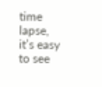time lapse, it’s easy to see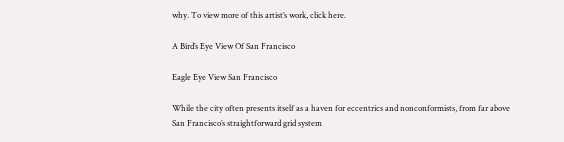why. To view more of this artist’s work, click here.

A Bird’s Eye View Of San Francisco

Eagle Eye View San Francisco

While the city often presents itself as a haven for eccentrics and nonconformists, from far above San Francisco’s straightforward grid system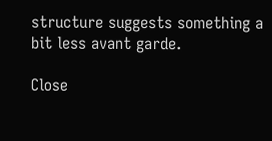structure suggests something a bit less avant garde.

Close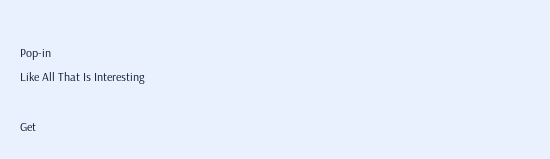Pop-in
Like All That Is Interesting

Get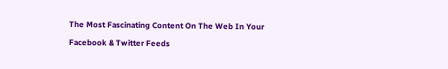The Most Fascinating Content On The Web In Your Facebook & Twitter Feeds